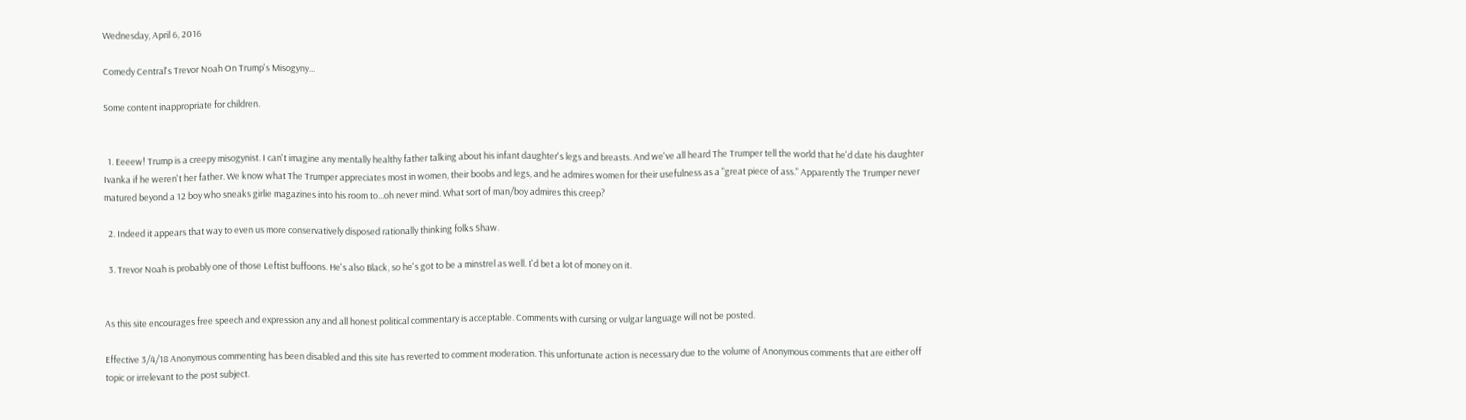Wednesday, April 6, 2016

Comedy Central's Trevor Noah On Trump's Misogyny...

Some content inappropriate for children.


  1. Eeeew! Trump is a creepy misogynist. I can't imagine any mentally healthy father talking about his infant daughter's legs and breasts. And we've all heard The Trumper tell the world that he'd date his daughter Ivanka if he weren't her father. We know what The Trumper appreciates most in women, their boobs and legs, and he admires women for their usefulness as a "great piece of ass." Apparently The Trumper never matured beyond a 12 boy who sneaks girlie magazines into his room to...oh never mind. What sort of man/boy admires this creep?

  2. Indeed it appears that way to even us more conservatively disposed rationally thinking folks Shaw.

  3. Trevor Noah is probably one of those Leftist buffoons. He's also Black, so he's got to be a minstrel as well. I'd bet a lot of money on it.


As this site encourages free speech and expression any and all honest political commentary is acceptable. Comments with cursing or vulgar language will not be posted.

Effective 3/4/18 Anonymous commenting has been disabled and this site has reverted to comment moderation. This unfortunate action is necessary due to the volume of Anonymous comments that are either off topic or irrelevant to the post subject.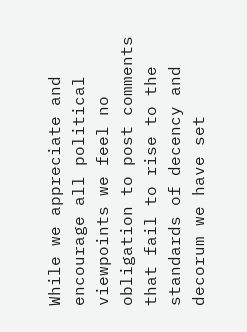While we appreciate and encourage all political viewpoints we feel no obligation to post comments that fail to rise to the standards of decency and decorum we have set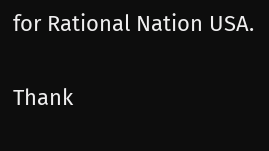for Rational Nation USA.

Thank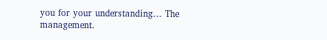you for your understanding... The management.